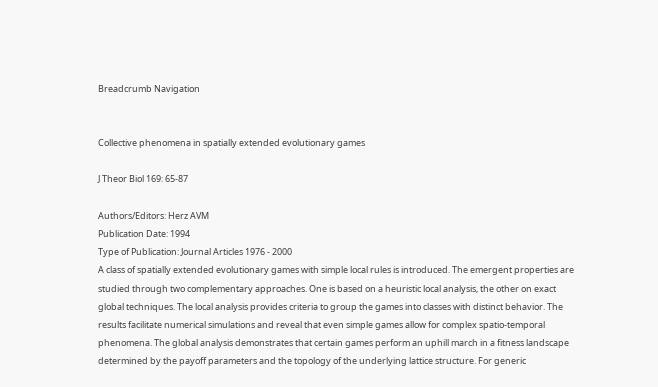Breadcrumb Navigation


Collective phenomena in spatially extended evolutionary games

J Theor Biol 169: 65-87

Authors/Editors: Herz AVM
Publication Date: 1994
Type of Publication: Journal Articles 1976 - 2000
A class of spatially extended evolutionary games with simple local rules is introduced. The emergent properties are studied through two complementary approaches. One is based on a heuristic local analysis, the other on exact global techniques. The local analysis provides criteria to group the games into classes with distinct behavior. The results facilitate numerical simulations and reveal that even simple games allow for complex spatio-temporal phenomena. The global analysis demonstrates that certain games perform an uphill march in a fitness landscape determined by the payoff parameters and the topology of the underlying lattice structure. For generic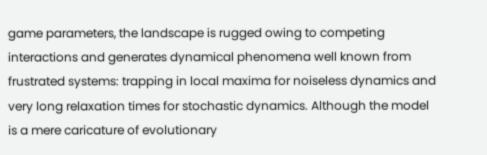game parameters, the landscape is rugged owing to competing interactions and generates dynamical phenomena well known from frustrated systems: trapping in local maxima for noiseless dynamics and very long relaxation times for stochastic dynamics. Although the model is a mere caricature of evolutionary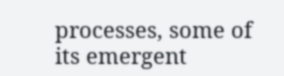processes, some of its emergent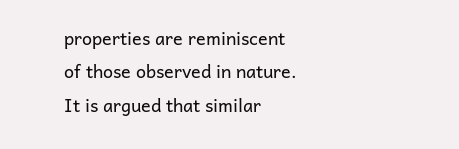properties are reminiscent of those observed in nature. It is argued that similar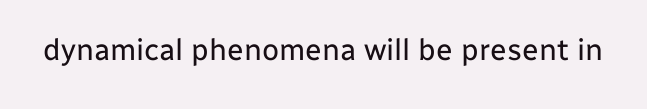dynamical phenomena will be present in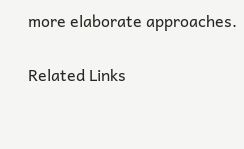more elaborate approaches.

Related Links